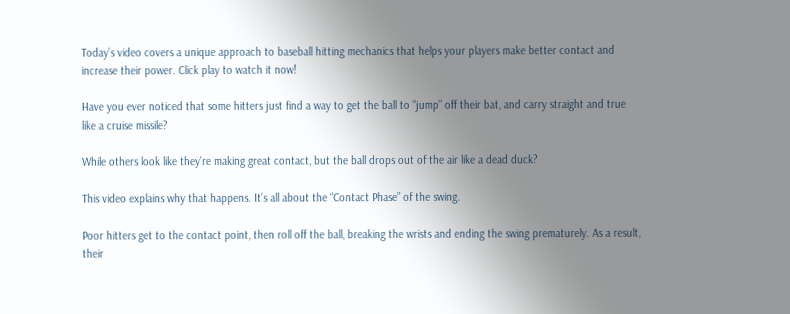Today’s video covers a unique approach to baseball hitting mechanics that helps your players make better contact and increase their power. Click play to watch it now!

Have you ever noticed that some hitters just find a way to get the ball to “jump” off their bat, and carry straight and true like a cruise missile?

While others look like they’re making great contact, but the ball drops out of the air like a dead duck?

This video explains why that happens. It’s all about the “Contact Phase” of the swing.

Poor hitters get to the contact point, then roll off the ball, breaking the wrists and ending the swing prematurely. As a result, their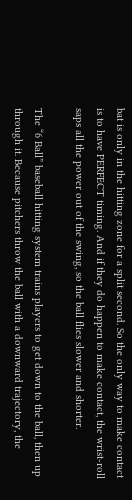bat is only in the hitting zone for a split second. So the only way to make contact is to have PERFECT timing. And if they do happen to make contact, the wrist-roll saps all the power out of the swing, so the ball flies slower and shorter.

The “6 Ball” baseball hitting system trains players to get down to the ball, then up through it. Because pitchers throw the ball with a downward trajectory, the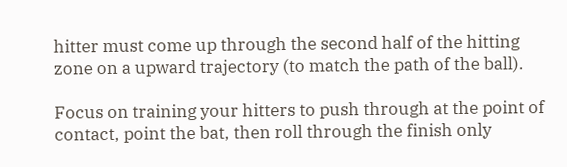hitter must come up through the second half of the hitting zone on a upward trajectory (to match the path of the ball).

Focus on training your hitters to push through at the point of contact, point the bat, then roll through the finish only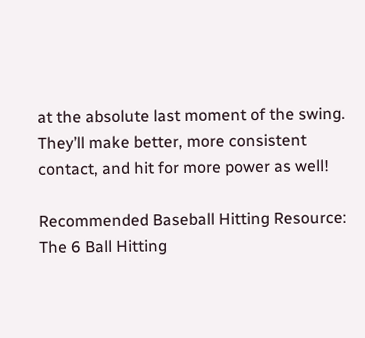at the absolute last moment of the swing. They’ll make better, more consistent contact, and hit for more power as well!

Recommended Baseball Hitting Resource:
The 6 Ball Hitting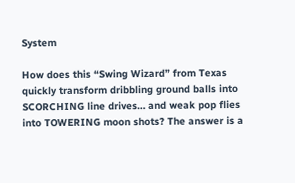System

How does this “Swing Wizard” from Texas quickly transform dribbling ground balls into SCORCHING line drives… and weak pop flies into TOWERING moon shots? The answer is a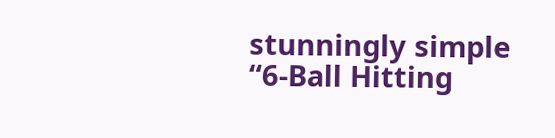stunningly simple “6-Ball Hitting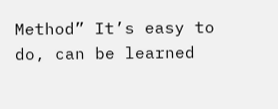Method” It’s easy to do, can be learned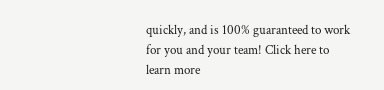quickly, and is 100% guaranteed to work for you and your team! Click here to learn more